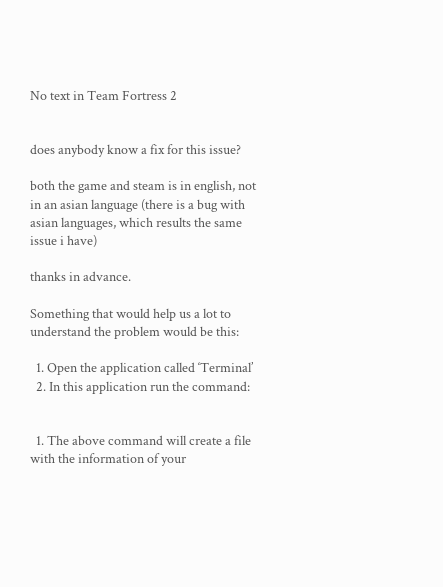No text in Team Fortress 2


does anybody know a fix for this issue?

both the game and steam is in english, not in an asian language (there is a bug with asian languages, which results the same issue i have)

thanks in advance.

Something that would help us a lot to understand the problem would be this:

  1. Open the application called ‘Terminal’
  2. In this application run the command:


  1. The above command will create a file with the information of your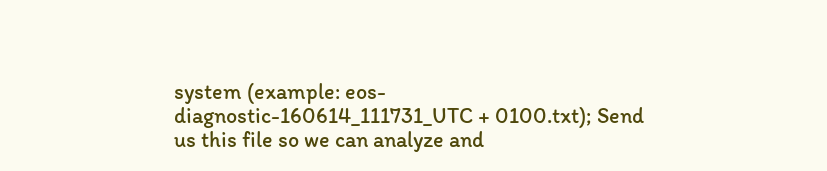system (example: eos-diagnostic-160614_111731_UTC + 0100.txt); Send us this file so we can analyze and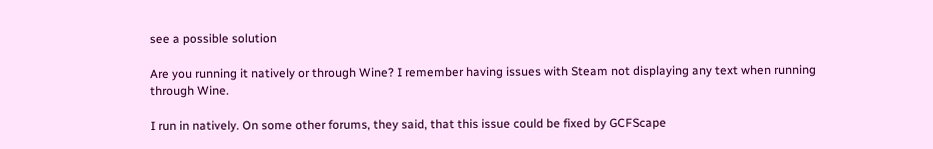see a possible solution

Are you running it natively or through Wine? I remember having issues with Steam not displaying any text when running through Wine.

I run in natively. On some other forums, they said, that this issue could be fixed by GCFScape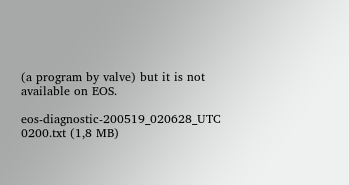(a program by valve) but it is not available on EOS.

eos-diagnostic-200519_020628_UTC 0200.txt (1,8 MB)